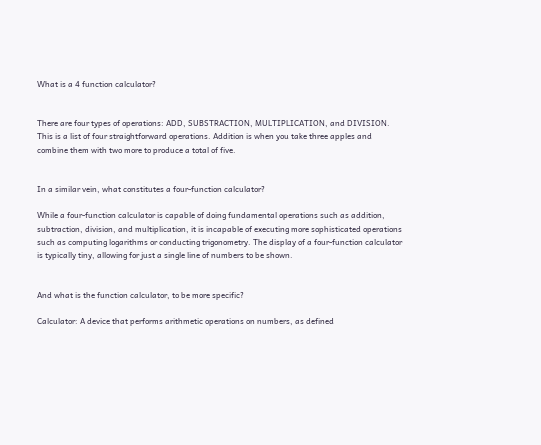What is a 4 function calculator?


There are four types of operations: ADD, SUBSTRACTION, MULTIPLICATION, and DIVISION. This is a list of four straightforward operations. Addition is when you take three apples and combine them with two more to produce a total of five.


In a similar vein, what constitutes a four-function calculator?

While a four-function calculator is capable of doing fundamental operations such as addition, subtraction, division, and multiplication, it is incapable of executing more sophisticated operations such as computing logarithms or conducting trigonometry. The display of a four-function calculator is typically tiny, allowing for just a single line of numbers to be shown.


And what is the function calculator, to be more specific?

Calculator: A device that performs arithmetic operations on numbers, as defined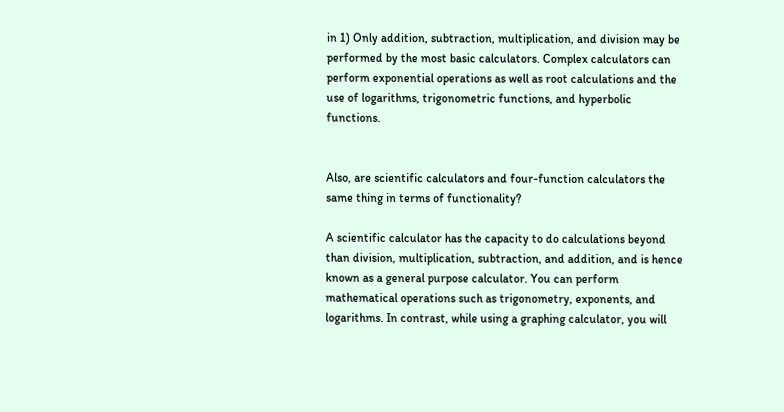in 1) Only addition, subtraction, multiplication, and division may be performed by the most basic calculators. Complex calculators can perform exponential operations as well as root calculations and the use of logarithms, trigonometric functions, and hyperbolic functions.


Also, are scientific calculators and four-function calculators the same thing in terms of functionality?

A scientific calculator has the capacity to do calculations beyond than division, multiplication, subtraction, and addition, and is hence known as a general purpose calculator. You can perform mathematical operations such as trigonometry, exponents, and logarithms. In contrast, while using a graphing calculator, you will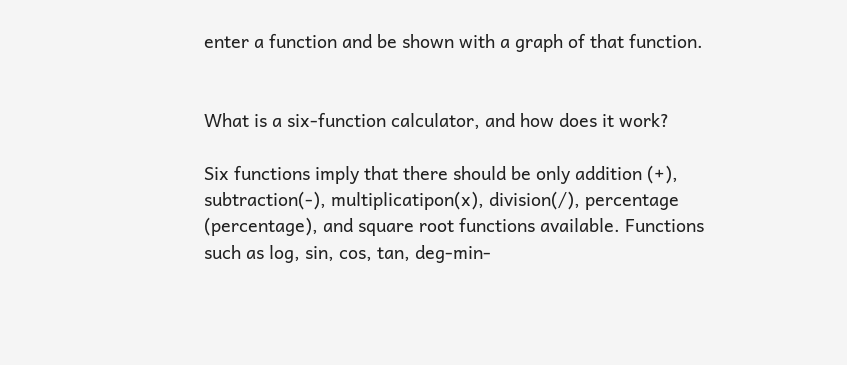enter a function and be shown with a graph of that function.


What is a six-function calculator, and how does it work?

Six functions imply that there should be only addition (+), subtraction(-), multiplicatipon(x), division(/), percentage (percentage), and square root functions available. Functions such as log, sin, cos, tan, deg-min-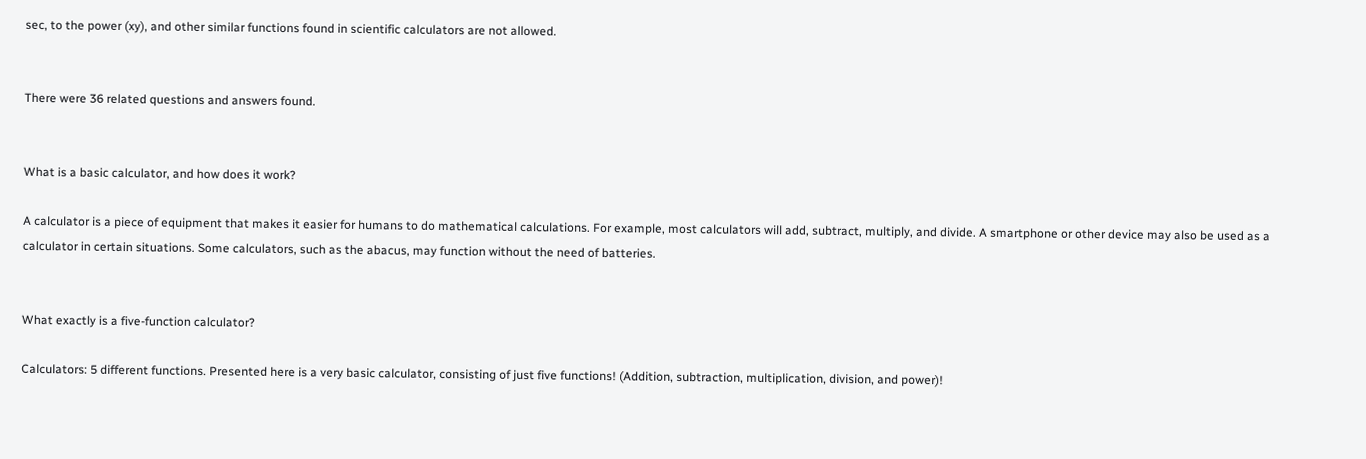sec, to the power (xy), and other similar functions found in scientific calculators are not allowed.


There were 36 related questions and answers found.


What is a basic calculator, and how does it work?

A calculator is a piece of equipment that makes it easier for humans to do mathematical calculations. For example, most calculators will add, subtract, multiply, and divide. A smartphone or other device may also be used as a calculator in certain situations. Some calculators, such as the abacus, may function without the need of batteries.


What exactly is a five-function calculator?

Calculators: 5 different functions. Presented here is a very basic calculator, consisting of just five functions! (Addition, subtraction, multiplication, division, and power)!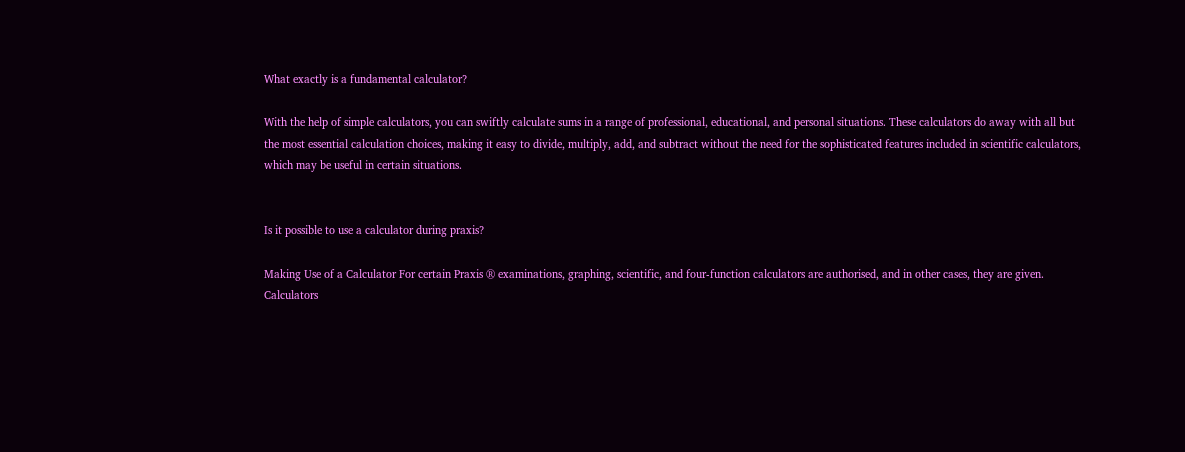What exactly is a fundamental calculator?

With the help of simple calculators, you can swiftly calculate sums in a range of professional, educational, and personal situations. These calculators do away with all but the most essential calculation choices, making it easy to divide, multiply, add, and subtract without the need for the sophisticated features included in scientific calculators, which may be useful in certain situations.


Is it possible to use a calculator during praxis?

Making Use of a Calculator For certain Praxis ® examinations, graphing, scientific, and four-function calculators are authorised, and in other cases, they are given. Calculators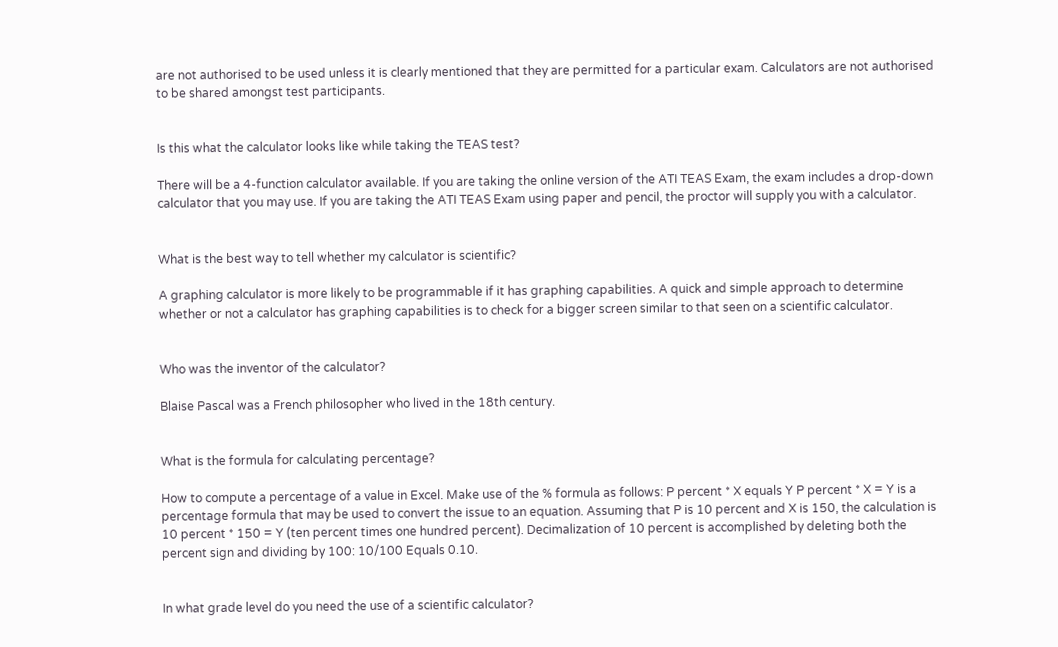are not authorised to be used unless it is clearly mentioned that they are permitted for a particular exam. Calculators are not authorised to be shared amongst test participants.


Is this what the calculator looks like while taking the TEAS test?

There will be a 4-function calculator available. If you are taking the online version of the ATI TEAS Exam, the exam includes a drop-down calculator that you may use. If you are taking the ATI TEAS Exam using paper and pencil, the proctor will supply you with a calculator.


What is the best way to tell whether my calculator is scientific?

A graphing calculator is more likely to be programmable if it has graphing capabilities. A quick and simple approach to determine whether or not a calculator has graphing capabilities is to check for a bigger screen similar to that seen on a scientific calculator.


Who was the inventor of the calculator?

Blaise Pascal was a French philosopher who lived in the 18th century.


What is the formula for calculating percentage?

How to compute a percentage of a value in Excel. Make use of the % formula as follows: P percent * X equals Y P percent * X = Y is a percentage formula that may be used to convert the issue to an equation. Assuming that P is 10 percent and X is 150, the calculation is 10 percent * 150 = Y (ten percent times one hundred percent). Decimalization of 10 percent is accomplished by deleting both the percent sign and dividing by 100: 10/100 Equals 0.10.


In what grade level do you need the use of a scientific calculator?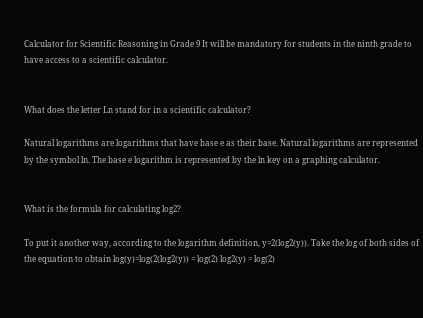Calculator for Scientific Reasoning in Grade 9 It will be mandatory for students in the ninth grade to have access to a scientific calculator.


What does the letter Ln stand for in a scientific calculator?

Natural logarithms are logarithms that have base e as their base. Natural logarithms are represented by the symbol ln. The base e logarithm is represented by the ln key on a graphing calculator.


What is the formula for calculating log2?

To put it another way, according to the logarithm definition, y=2(log2(y)). Take the log of both sides of the equation to obtain log(y)=log(2(log2(y)) = log(2) log2(y) = log(2)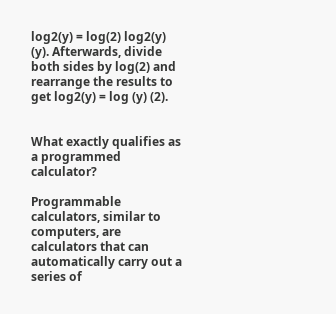log2(y) = log(2) log2(y) (y). Afterwards, divide both sides by log(2) and rearrange the results to get log2(y) = log (y) (2).


What exactly qualifies as a programmed calculator?

Programmable calculators, similar to computers, are calculators that can automatically carry out a series of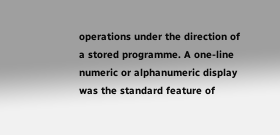operations under the direction of a stored programme. A one-line numeric or alphanumeric display was the standard feature of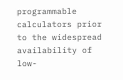programmable calculators prior to the widespread availability of low-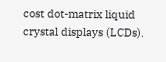cost dot-matrix liquid crystal displays (LCDs).